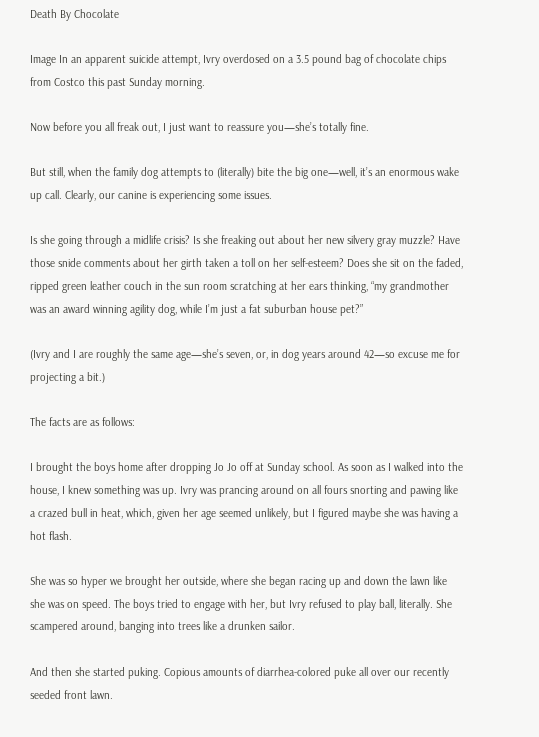Death By Chocolate

Image In an apparent suicide attempt, Ivry overdosed on a 3.5 pound bag of chocolate chips from Costco this past Sunday morning.

Now before you all freak out, I just want to reassure you—she’s totally fine.

But still, when the family dog attempts to (literally) bite the big one—well, it’s an enormous wake up call. Clearly, our canine is experiencing some issues.

Is she going through a midlife crisis? Is she freaking out about her new silvery gray muzzle? Have those snide comments about her girth taken a toll on her self-esteem? Does she sit on the faded, ripped green leather couch in the sun room scratching at her ears thinking, “my grandmother was an award winning agility dog, while I’m just a fat suburban house pet?”

(Ivry and I are roughly the same age—she’s seven, or, in dog years around 42—so excuse me for projecting a bit.)

The facts are as follows:

I brought the boys home after dropping Jo Jo off at Sunday school. As soon as I walked into the house, I knew something was up. Ivry was prancing around on all fours snorting and pawing like a crazed bull in heat, which, given her age seemed unlikely, but I figured maybe she was having a hot flash.

She was so hyper we brought her outside, where she began racing up and down the lawn like she was on speed. The boys tried to engage with her, but Ivry refused to play ball, literally. She scampered around, banging into trees like a drunken sailor.

And then she started puking. Copious amounts of diarrhea-colored puke all over our recently seeded front lawn.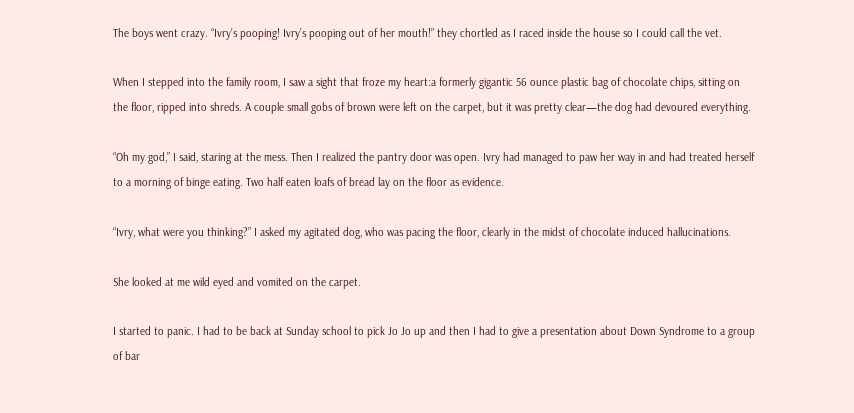The boys went crazy. “Ivry’s pooping! Ivry’s pooping out of her mouth!” they chortled as I raced inside the house so I could call the vet.

When I stepped into the family room, I saw a sight that froze my heart:a formerly gigantic 56 ounce plastic bag of chocolate chips, sitting on the floor, ripped into shreds. A couple small gobs of brown were left on the carpet, but it was pretty clear—the dog had devoured everything.

“Oh my god,” I said, staring at the mess. Then I realized the pantry door was open. Ivry had managed to paw her way in and had treated herself to a morning of binge eating. Two half eaten loafs of bread lay on the floor as evidence.

“Ivry, what were you thinking?” I asked my agitated dog, who was pacing the floor, clearly in the midst of chocolate induced hallucinations.

She looked at me wild eyed and vomited on the carpet.

I started to panic. I had to be back at Sunday school to pick Jo Jo up and then I had to give a presentation about Down Syndrome to a group of bar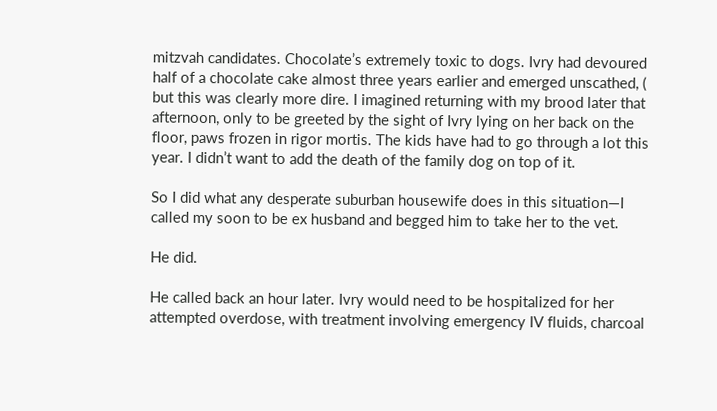mitzvah candidates. Chocolate’s extremely toxic to dogs. Ivry had devoured half of a chocolate cake almost three years earlier and emerged unscathed, ( but this was clearly more dire. I imagined returning with my brood later that afternoon, only to be greeted by the sight of Ivry lying on her back on the floor, paws frozen in rigor mortis. The kids have had to go through a lot this year. I didn’t want to add the death of the family dog on top of it.

So I did what any desperate suburban housewife does in this situation—I called my soon to be ex husband and begged him to take her to the vet.

He did.

He called back an hour later. Ivry would need to be hospitalized for her attempted overdose, with treatment involving emergency IV fluids, charcoal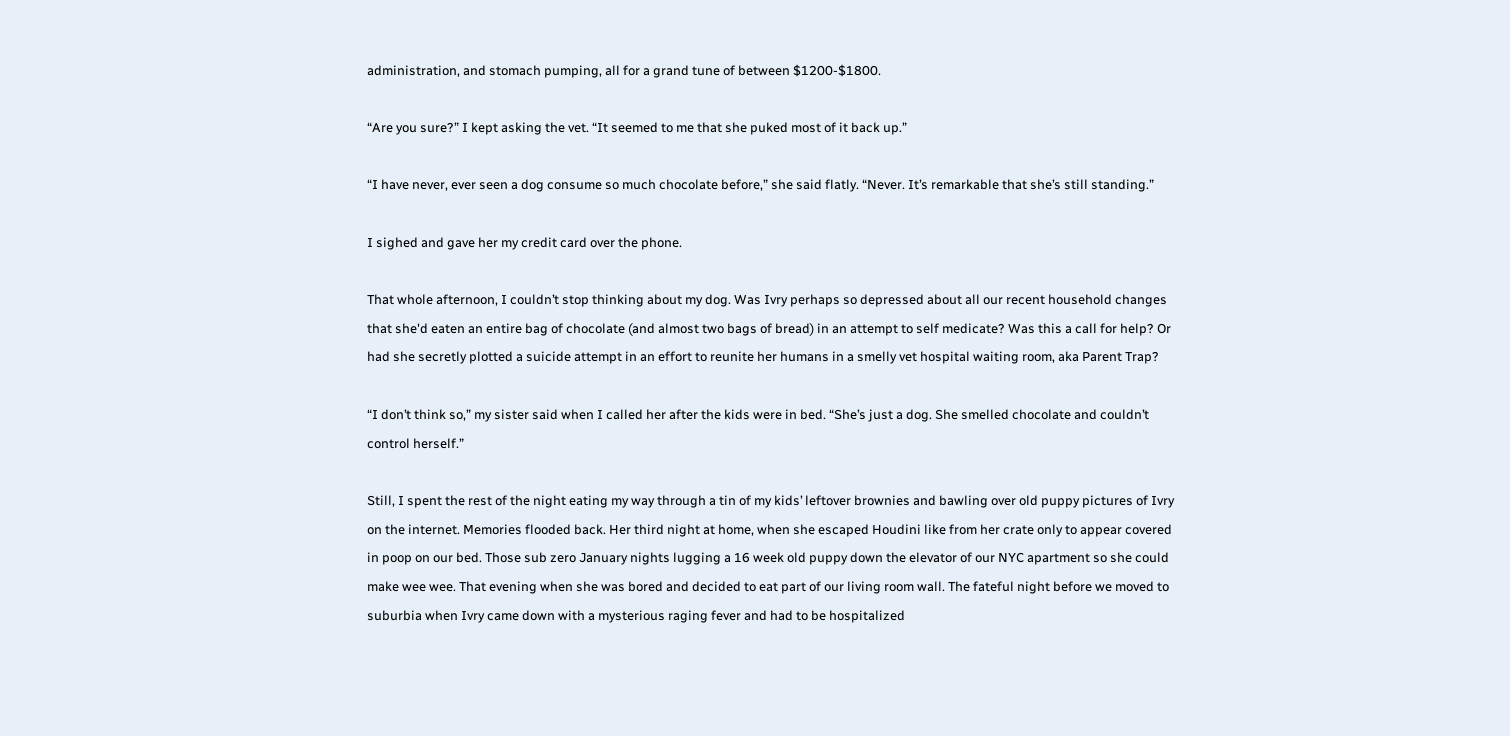administration, and stomach pumping, all for a grand tune of between $1200-$1800.

“Are you sure?” I kept asking the vet. “It seemed to me that she puked most of it back up.”

“I have never, ever seen a dog consume so much chocolate before,” she said flatly. “Never. It’s remarkable that she’s still standing.”

I sighed and gave her my credit card over the phone.

That whole afternoon, I couldn’t stop thinking about my dog. Was Ivry perhaps so depressed about all our recent household changes that she'd eaten an entire bag of chocolate (and almost two bags of bread) in an attempt to self medicate? Was this a call for help? Or had she secretly plotted a suicide attempt in an effort to reunite her humans in a smelly vet hospital waiting room, aka Parent Trap?

“I don’t think so,” my sister said when I called her after the kids were in bed. “She’s just a dog. She smelled chocolate and couldn’t control herself.”

Still, I spent the rest of the night eating my way through a tin of my kids’ leftover brownies and bawling over old puppy pictures of Ivry on the internet. Memories flooded back. Her third night at home, when she escaped Houdini like from her crate only to appear covered in poop on our bed. Those sub zero January nights lugging a 16 week old puppy down the elevator of our NYC apartment so she could make wee wee. That evening when she was bored and decided to eat part of our living room wall. The fateful night before we moved to suburbia when Ivry came down with a mysterious raging fever and had to be hospitalized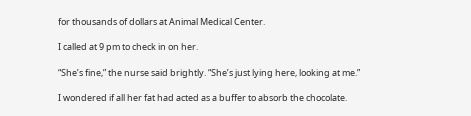for thousands of dollars at Animal Medical Center.

I called at 9 pm to check in on her.

“She’s fine,” the nurse said brightly. “She’s just lying here, looking at me.”

I wondered if all her fat had acted as a buffer to absorb the chocolate.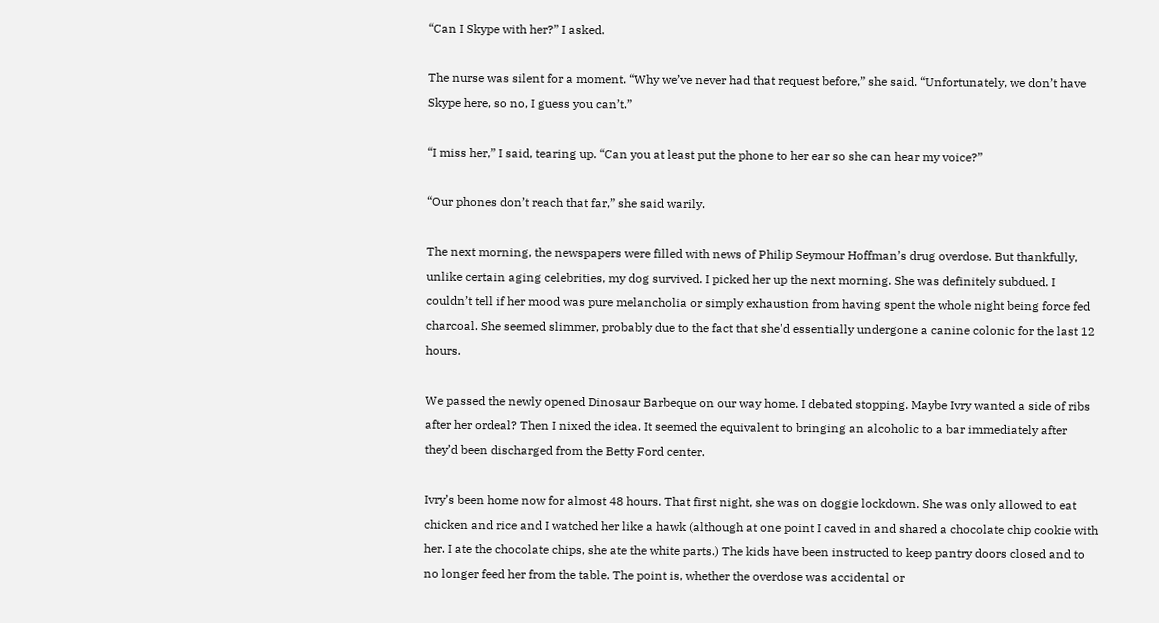“Can I Skype with her?” I asked.

The nurse was silent for a moment. “Why we’ve never had that request before,” she said. “Unfortunately, we don’t have Skype here, so no, I guess you can’t.”

“I miss her,” I said, tearing up. “Can you at least put the phone to her ear so she can hear my voice?”

“Our phones don’t reach that far,” she said warily.

The next morning, the newspapers were filled with news of Philip Seymour Hoffman’s drug overdose. But thankfully, unlike certain aging celebrities, my dog survived. I picked her up the next morning. She was definitely subdued. I couldn’t tell if her mood was pure melancholia or simply exhaustion from having spent the whole night being force fed charcoal. She seemed slimmer, probably due to the fact that she'd essentially undergone a canine colonic for the last 12 hours.

We passed the newly opened Dinosaur Barbeque on our way home. I debated stopping. Maybe Ivry wanted a side of ribs after her ordeal? Then I nixed the idea. It seemed the equivalent to bringing an alcoholic to a bar immediately after they’d been discharged from the Betty Ford center.

Ivry’s been home now for almost 48 hours. That first night, she was on doggie lockdown. She was only allowed to eat chicken and rice and I watched her like a hawk (although at one point I caved in and shared a chocolate chip cookie with her. I ate the chocolate chips, she ate the white parts.) The kids have been instructed to keep pantry doors closed and to no longer feed her from the table. The point is, whether the overdose was accidental or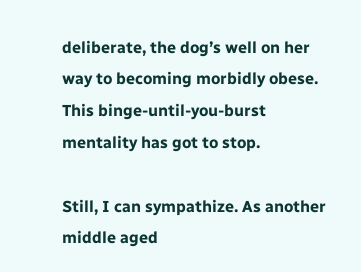deliberate, the dog’s well on her way to becoming morbidly obese. This binge-until-you-burst mentality has got to stop.

Still, I can sympathize. As another middle aged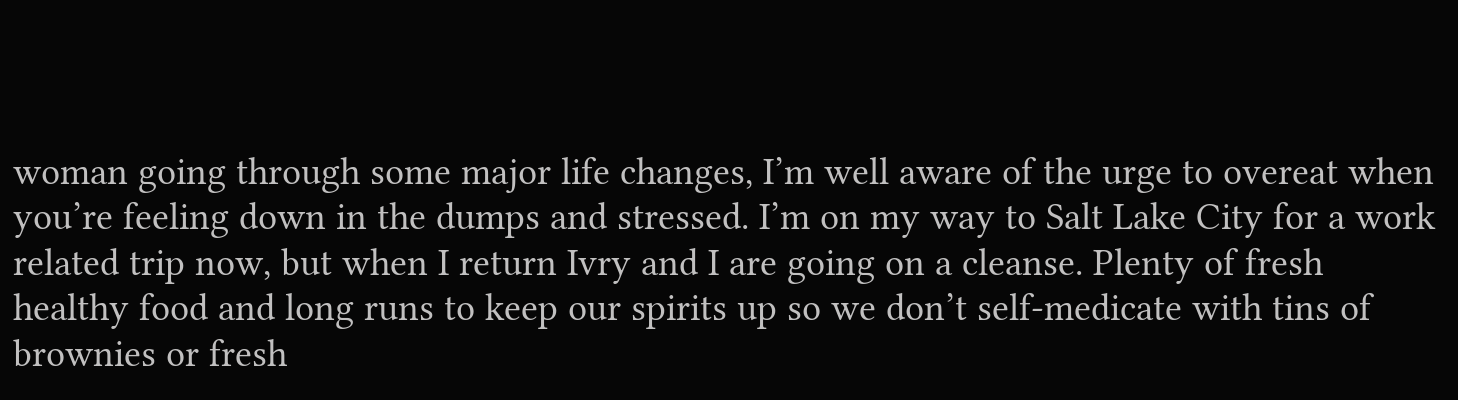woman going through some major life changes, I’m well aware of the urge to overeat when you’re feeling down in the dumps and stressed. I’m on my way to Salt Lake City for a work related trip now, but when I return Ivry and I are going on a cleanse. Plenty of fresh healthy food and long runs to keep our spirits up so we don’t self-medicate with tins of brownies or fresh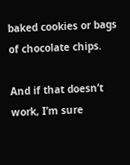baked cookies or bags of chocolate chips.

And if that doesn’t work, I’m sure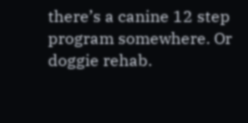there’s a canine 12 step program somewhere. Or doggie rehab.